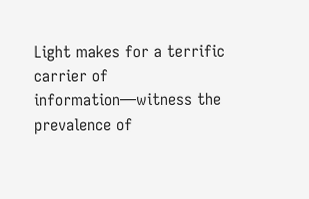Light makes for a terrific carrier of information—witness the prevalence of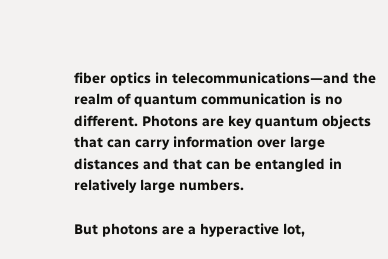fiber optics in telecommunications—and the realm of quantum communication is no different. Photons are key quantum objects that can carry information over large distances and that can be entangled in relatively large numbers.

But photons are a hyperactive lot,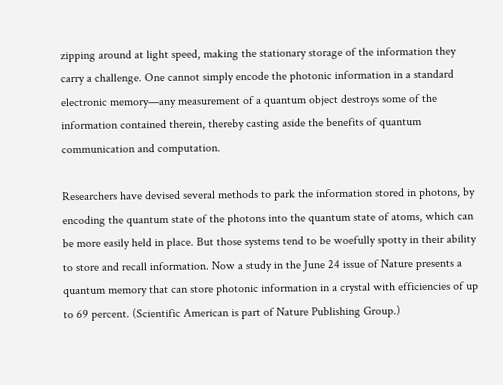zipping around at light speed, making the stationary storage of the information they carry a challenge. One cannot simply encode the photonic information in a standard electronic memory—any measurement of a quantum object destroys some of the information contained therein, thereby casting aside the benefits of quantum communication and computation.

Researchers have devised several methods to park the information stored in photons, by encoding the quantum state of the photons into the quantum state of atoms, which can be more easily held in place. But those systems tend to be woefully spotty in their ability to store and recall information. Now a study in the June 24 issue of Nature presents a quantum memory that can store photonic information in a crystal with efficiencies of up to 69 percent. (Scientific American is part of Nature Publishing Group.)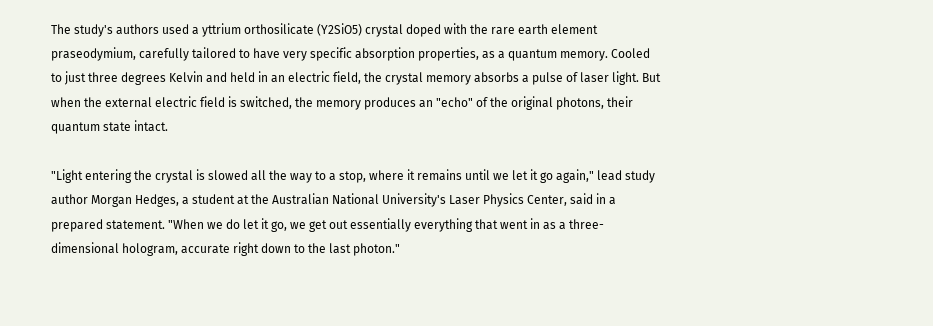The study's authors used a yttrium orthosilicate (Y2SiO5) crystal doped with the rare earth element praseodymium, carefully tailored to have very specific absorption properties, as a quantum memory. Cooled to just three degrees Kelvin and held in an electric field, the crystal memory absorbs a pulse of laser light. But when the external electric field is switched, the memory produces an "echo" of the original photons, their quantum state intact.

"Light entering the crystal is slowed all the way to a stop, where it remains until we let it go again," lead study author Morgan Hedges, a student at the Australian National University's Laser Physics Center, said in a prepared statement. "When we do let it go, we get out essentially everything that went in as a three-dimensional hologram, accurate right down to the last photon."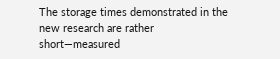The storage times demonstrated in the new research are rather short—measured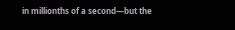in millionths of a second—but the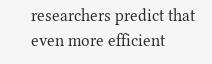researchers predict that even more efficient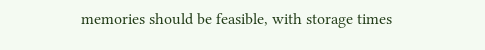memories should be feasible, with storage times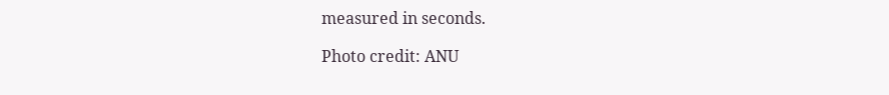measured in seconds.

Photo credit: ANU